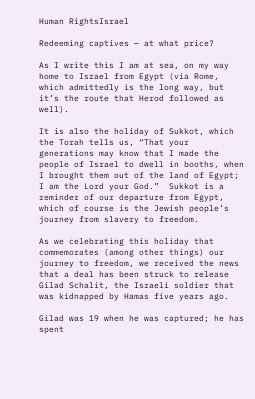Human RightsIsrael

Redeeming captives — at what price?

As I write this I am at sea, on my way home to Israel from Egypt (via Rome, which admittedly is the long way, but it’s the route that Herod followed as well).

It is also the holiday of Sukkot, which the Torah tells us, “That your generations may know that I made the people of Israel to dwell in booths, when I brought them out of the land of Egypt; I am the Lord your God.”  Sukkot is a reminder of our departure from Egypt, which of course is the Jewish people’s journey from slavery to freedom.

As we celebrating this holiday that commemorates (among other things) our journey to freedom, we received the news that a deal has been struck to release Gilad Schalit, the Israeli soldier that was kidnapped by Hamas five years ago.

Gilad was 19 when he was captured; he has spent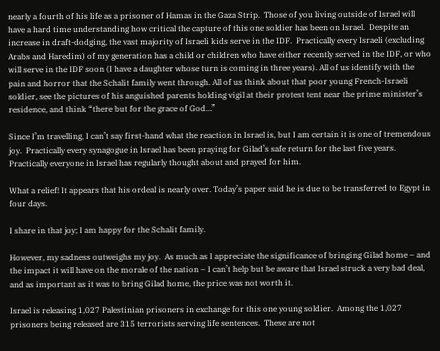nearly a fourth of his life as a prisoner of Hamas in the Gaza Strip.  Those of you living outside of Israel will have a hard time understanding how critical the capture of this one soldier has been on Israel.  Despite an increase in draft-dodging, the vast majority of Israeli kids serve in the IDF.  Practically every Israeli (excluding Arabs and Haredim) of my generation has a child or children who have either recently served in the IDF, or who will serve in the IDF soon (I have a daughter whose turn is coming in three years). All of us identify with the pain and horror that the Schalit family went through. All of us think about that poor young French-Israeli soldier, see the pictures of his anguished parents holding vigil at their protest tent near the prime minister’s residence, and think “there but for the grace of God…”

Since I’m travelling, I can’t say first-hand what the reaction in Israel is, but I am certain it is one of tremendous joy.  Practically every synagogue in Israel has been praying for Gilad’s safe return for the last five years.  Practically everyone in Israel has regularly thought about and prayed for him.

What a relief! It appears that his ordeal is nearly over. Today’s paper said he is due to be transferred to Egypt in four days.

I share in that joy; I am happy for the Schalit family.

However, my sadness outweighs my joy.  As much as I appreciate the significance of bringing Gilad home – and the impact it will have on the morale of the nation – I can’t help but be aware that Israel struck a very bad deal, and as important as it was to bring Gilad home, the price was not worth it.

Israel is releasing 1,027 Palestinian prisoners in exchange for this one young soldier.  Among the 1,027 prisoners being released are 315 terrorists serving life sentences.  These are not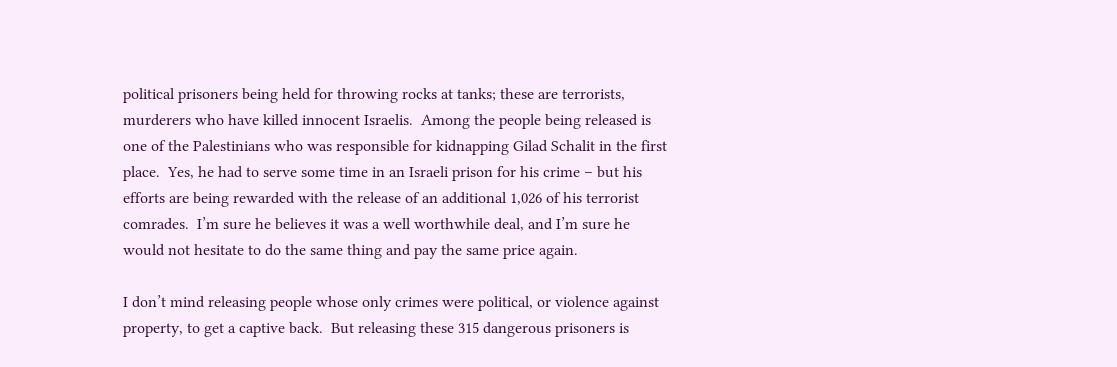political prisoners being held for throwing rocks at tanks; these are terrorists, murderers who have killed innocent Israelis.  Among the people being released is one of the Palestinians who was responsible for kidnapping Gilad Schalit in the first place.  Yes, he had to serve some time in an Israeli prison for his crime – but his efforts are being rewarded with the release of an additional 1,026 of his terrorist comrades.  I’m sure he believes it was a well worthwhile deal, and I’m sure he would not hesitate to do the same thing and pay the same price again.

I don’t mind releasing people whose only crimes were political, or violence against property, to get a captive back.  But releasing these 315 dangerous prisoners is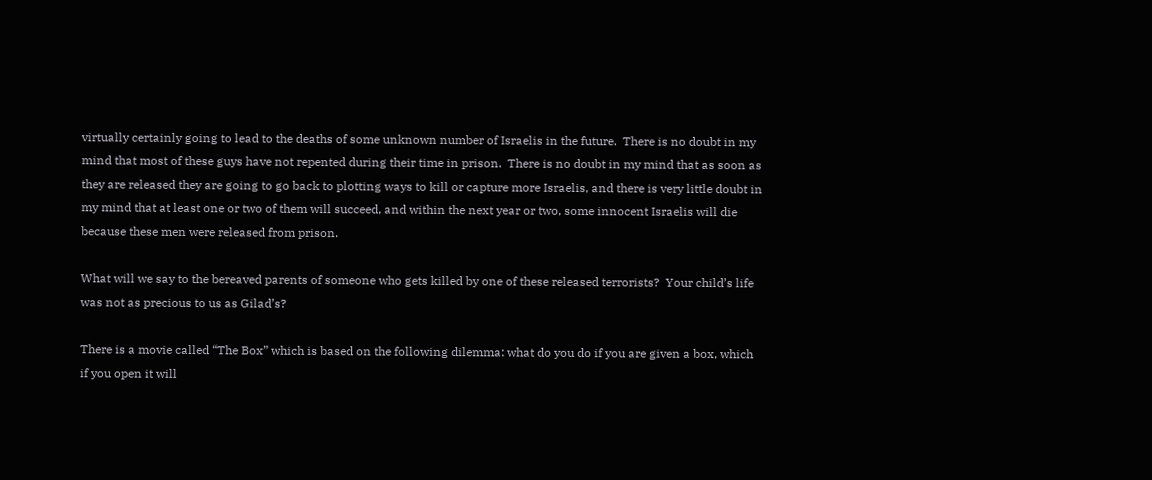virtually certainly going to lead to the deaths of some unknown number of Israelis in the future.  There is no doubt in my mind that most of these guys have not repented during their time in prison.  There is no doubt in my mind that as soon as they are released they are going to go back to plotting ways to kill or capture more Israelis, and there is very little doubt in my mind that at least one or two of them will succeed, and within the next year or two, some innocent Israelis will die because these men were released from prison.

What will we say to the bereaved parents of someone who gets killed by one of these released terrorists?  Your child’s life was not as precious to us as Gilad’s?

There is a movie called “The Box” which is based on the following dilemma: what do you do if you are given a box, which if you open it will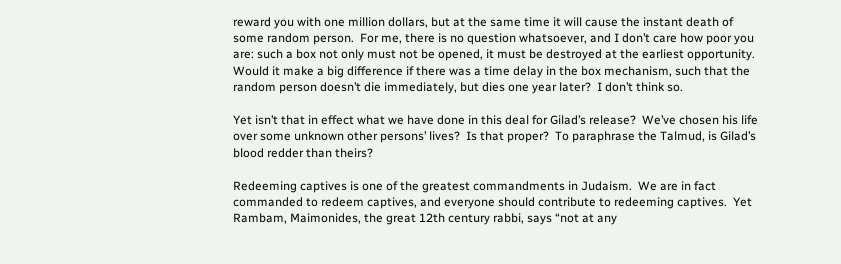reward you with one million dollars, but at the same time it will cause the instant death of some random person.  For me, there is no question whatsoever, and I don’t care how poor you are: such a box not only must not be opened, it must be destroyed at the earliest opportunity.  Would it make a big difference if there was a time delay in the box mechanism, such that the random person doesn’t die immediately, but dies one year later?  I don’t think so.

Yet isn’t that in effect what we have done in this deal for Gilad’s release?  We’ve chosen his life over some unknown other persons’ lives?  Is that proper?  To paraphrase the Talmud, is Gilad’s blood redder than theirs?

Redeeming captives is one of the greatest commandments in Judaism.  We are in fact commanded to redeem captives, and everyone should contribute to redeeming captives.  Yet Rambam, Maimonides, the great 12th century rabbi, says “not at any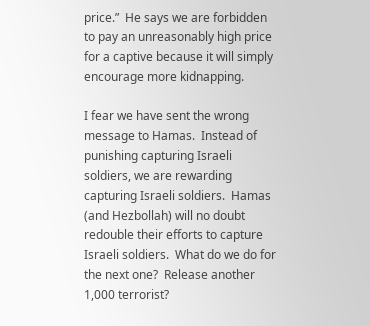price.”  He says we are forbidden to pay an unreasonably high price for a captive because it will simply encourage more kidnapping.

I fear we have sent the wrong message to Hamas.  Instead of punishing capturing Israeli soldiers, we are rewarding capturing Israeli soldiers.  Hamas (and Hezbollah) will no doubt redouble their efforts to capture Israeli soldiers.  What do we do for the next one?  Release another 1,000 terrorist?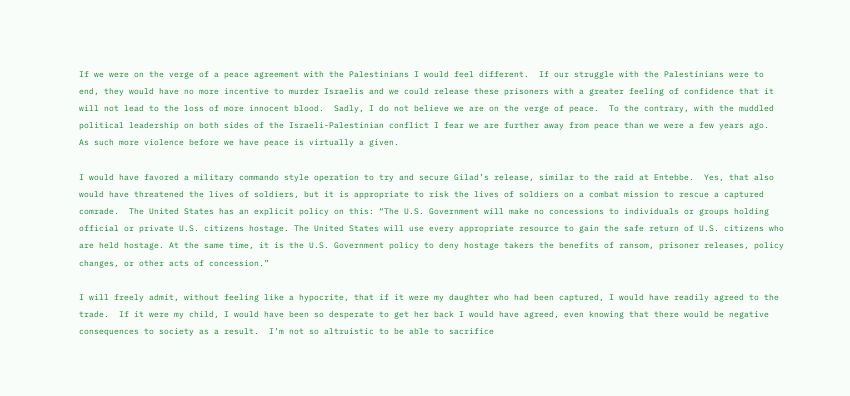If we were on the verge of a peace agreement with the Palestinians I would feel different.  If our struggle with the Palestinians were to end, they would have no more incentive to murder Israelis and we could release these prisoners with a greater feeling of confidence that it will not lead to the loss of more innocent blood.  Sadly, I do not believe we are on the verge of peace.  To the contrary, with the muddled political leadership on both sides of the Israeli-Palestinian conflict I fear we are further away from peace than we were a few years ago.  As such more violence before we have peace is virtually a given.

I would have favored a military commando style operation to try and secure Gilad’s release, similar to the raid at Entebbe.  Yes, that also would have threatened the lives of soldiers, but it is appropriate to risk the lives of soldiers on a combat mission to rescue a captured comrade.  The United States has an explicit policy on this: “The U.S. Government will make no concessions to individuals or groups holding official or private U.S. citizens hostage. The United States will use every appropriate resource to gain the safe return of U.S. citizens who are held hostage. At the same time, it is the U.S. Government policy to deny hostage takers the benefits of ransom, prisoner releases, policy changes, or other acts of concession.”

I will freely admit, without feeling like a hypocrite, that if it were my daughter who had been captured, I would have readily agreed to the trade.  If it were my child, I would have been so desperate to get her back I would have agreed, even knowing that there would be negative consequences to society as a result.  I’m not so altruistic to be able to sacrifice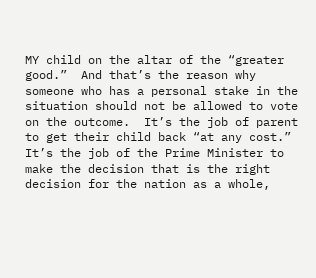MY child on the altar of the “greater good.”  And that’s the reason why someone who has a personal stake in the situation should not be allowed to vote on the outcome.  It’s the job of parent to get their child back “at any cost.”  It’s the job of the Prime Minister to make the decision that is the right decision for the nation as a whole,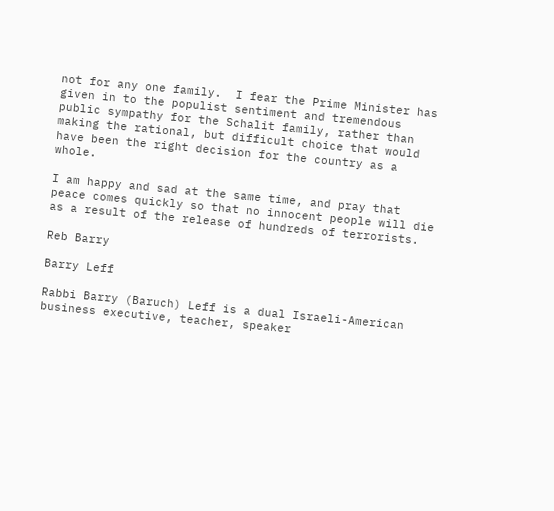not for any one family.  I fear the Prime Minister has given in to the populist sentiment and tremendous public sympathy for the Schalit family, rather than making the rational, but difficult choice that would have been the right decision for the country as a whole.

I am happy and sad at the same time, and pray that peace comes quickly so that no innocent people will die as a result of the release of hundreds of terrorists.

Reb Barry

Barry Leff

Rabbi Barry (Baruch) Leff is a dual Israeli-American business executive, teacher, speaker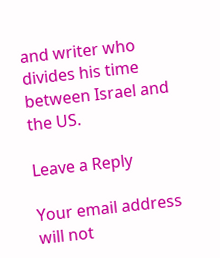and writer who divides his time between Israel and the US.

Leave a Reply

Your email address will not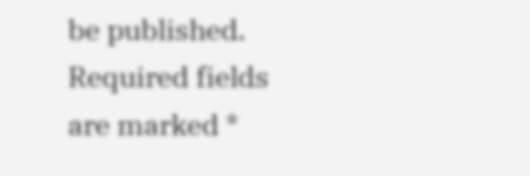be published. Required fields are marked *